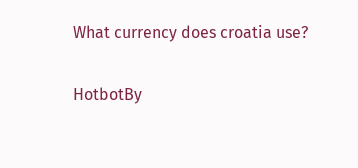What currency does croatia use?

HotbotBy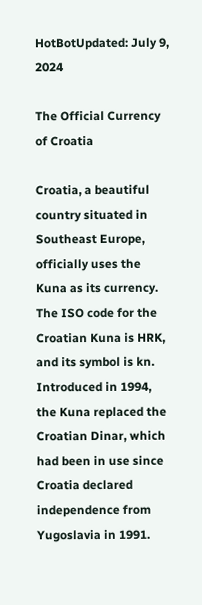HotBotUpdated: July 9, 2024

The Official Currency of Croatia

Croatia, a beautiful country situated in Southeast Europe, officially uses the Kuna as its currency. The ISO code for the Croatian Kuna is HRK, and its symbol is kn. Introduced in 1994, the Kuna replaced the Croatian Dinar, which had been in use since Croatia declared independence from Yugoslavia in 1991.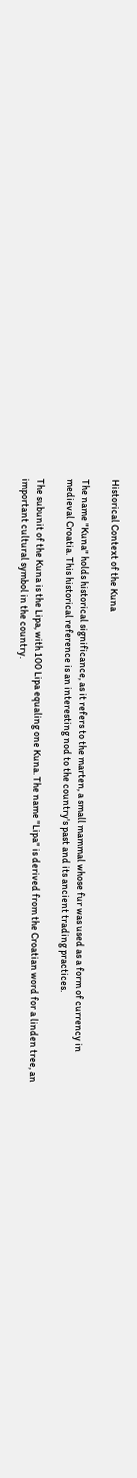Historical Context of the Kuna

The name "Kuna" holds historical significance, as it refers to the marten, a small mammal whose fur was used as a form of currency in medieval Croatia. This historical reference is an interesting nod to the country's past and its ancient trading practices.

The subunit of the Kuna is the Lipa, with 100 Lipa equaling one Kuna. The name "Lipa" is derived from the Croatian word for a linden tree, an important cultural symbol in the country.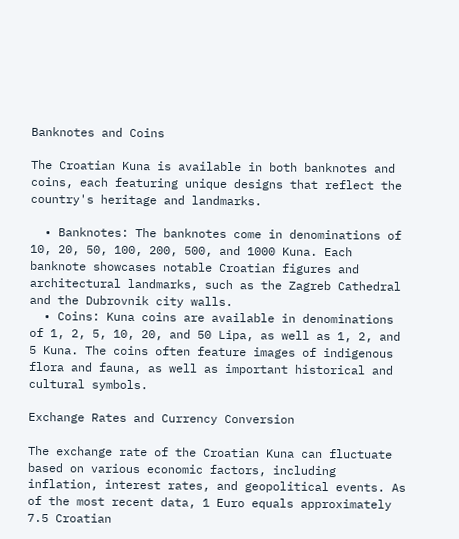Banknotes and Coins

The Croatian Kuna is available in both banknotes and coins, each featuring unique designs that reflect the country's heritage and landmarks.

  • Banknotes: The banknotes come in denominations of 10, 20, 50, 100, 200, 500, and 1000 Kuna. Each banknote showcases notable Croatian figures and architectural landmarks, such as the Zagreb Cathedral and the Dubrovnik city walls.
  • Coins: Kuna coins are available in denominations of 1, 2, 5, 10, 20, and 50 Lipa, as well as 1, 2, and 5 Kuna. The coins often feature images of indigenous flora and fauna, as well as important historical and cultural symbols.

Exchange Rates and Currency Conversion

The exchange rate of the Croatian Kuna can fluctuate based on various economic factors, including inflation, interest rates, and geopolitical events. As of the most recent data, 1 Euro equals approximately 7.5 Croatian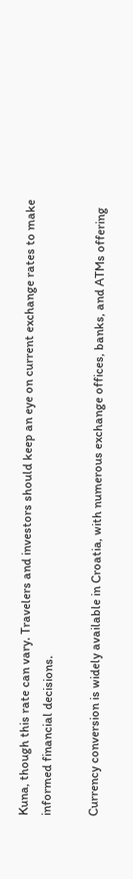Kuna, though this rate can vary. Travelers and investors should keep an eye on current exchange rates to make informed financial decisions.

Currency conversion is widely available in Croatia, with numerous exchange offices, banks, and ATMs offering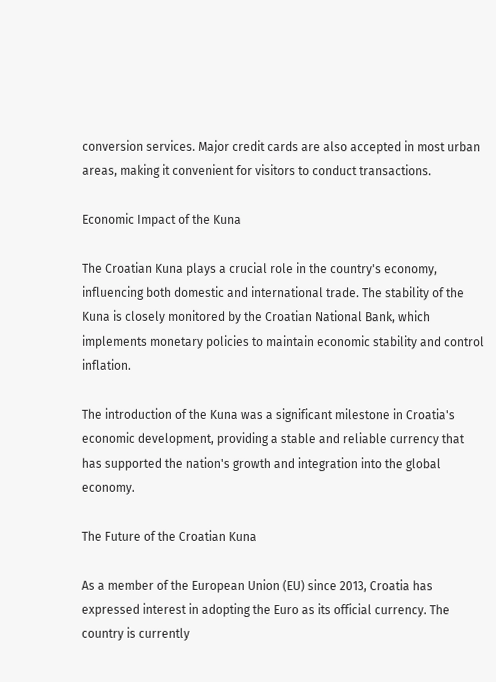conversion services. Major credit cards are also accepted in most urban areas, making it convenient for visitors to conduct transactions.

Economic Impact of the Kuna

The Croatian Kuna plays a crucial role in the country's economy, influencing both domestic and international trade. The stability of the Kuna is closely monitored by the Croatian National Bank, which implements monetary policies to maintain economic stability and control inflation.

The introduction of the Kuna was a significant milestone in Croatia's economic development, providing a stable and reliable currency that has supported the nation's growth and integration into the global economy.

The Future of the Croatian Kuna

As a member of the European Union (EU) since 2013, Croatia has expressed interest in adopting the Euro as its official currency. The country is currently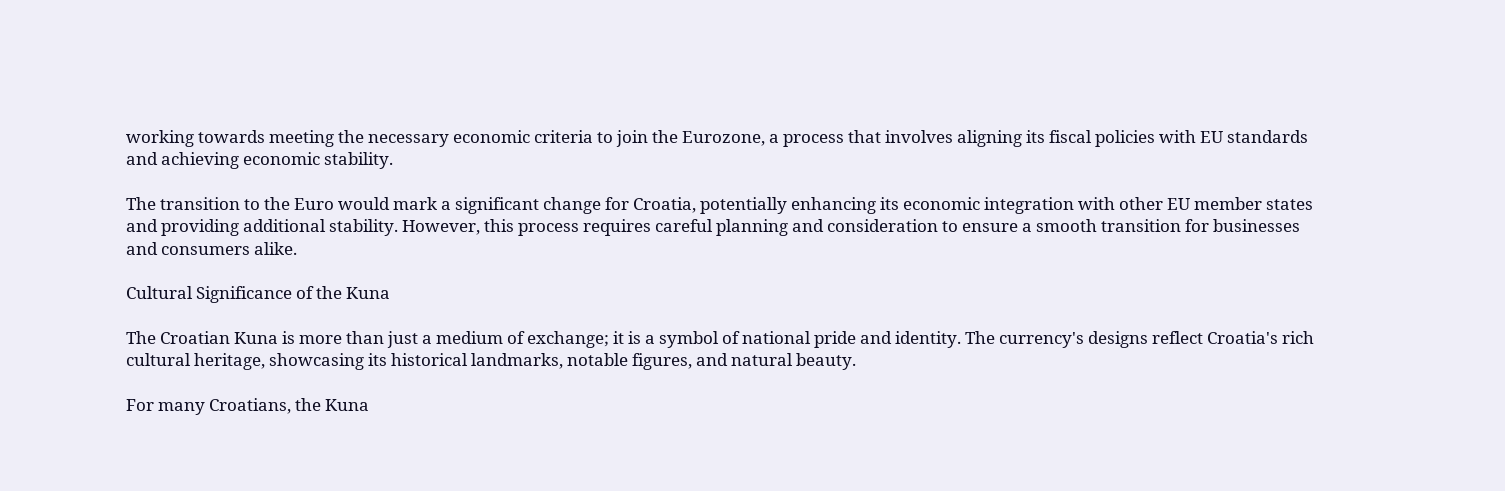working towards meeting the necessary economic criteria to join the Eurozone, a process that involves aligning its fiscal policies with EU standards and achieving economic stability.

The transition to the Euro would mark a significant change for Croatia, potentially enhancing its economic integration with other EU member states and providing additional stability. However, this process requires careful planning and consideration to ensure a smooth transition for businesses and consumers alike.

Cultural Significance of the Kuna

The Croatian Kuna is more than just a medium of exchange; it is a symbol of national pride and identity. The currency's designs reflect Croatia's rich cultural heritage, showcasing its historical landmarks, notable figures, and natural beauty.

For many Croatians, the Kuna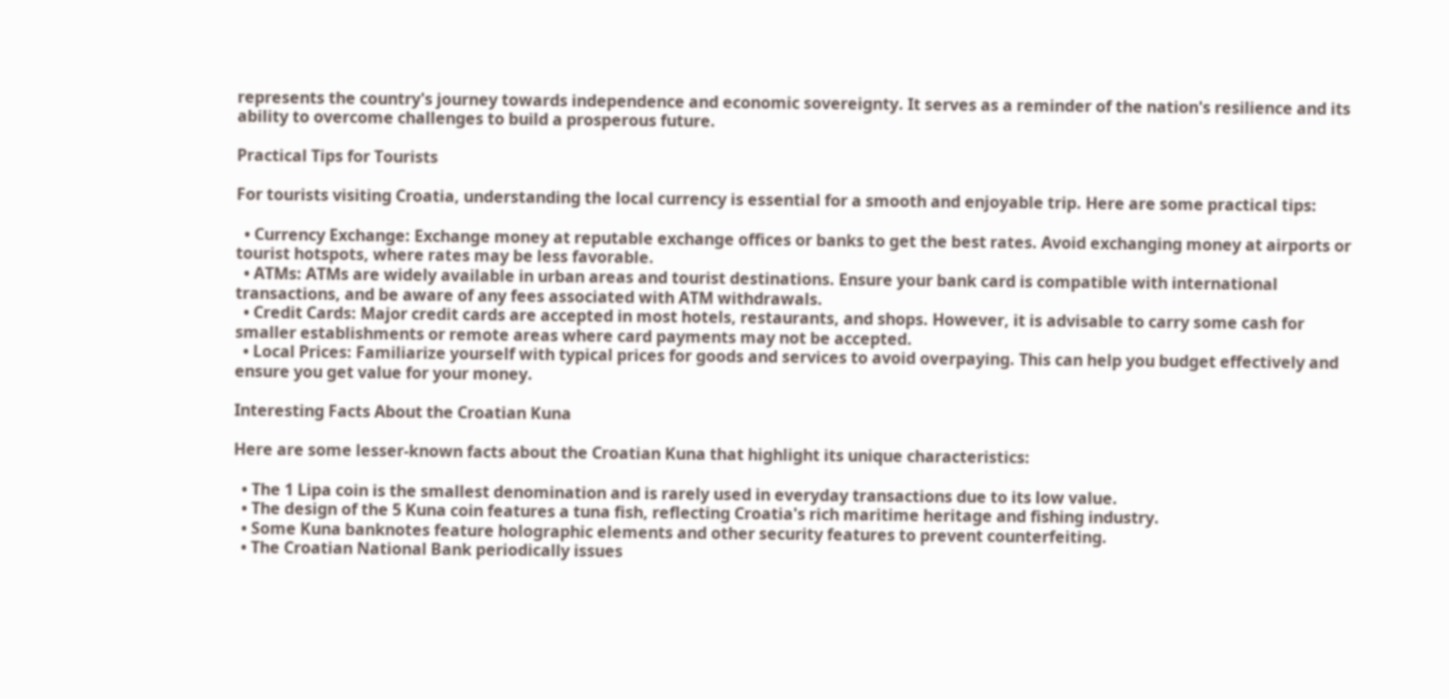represents the country's journey towards independence and economic sovereignty. It serves as a reminder of the nation's resilience and its ability to overcome challenges to build a prosperous future.

Practical Tips for Tourists

For tourists visiting Croatia, understanding the local currency is essential for a smooth and enjoyable trip. Here are some practical tips:

  • Currency Exchange: Exchange money at reputable exchange offices or banks to get the best rates. Avoid exchanging money at airports or tourist hotspots, where rates may be less favorable.
  • ATMs: ATMs are widely available in urban areas and tourist destinations. Ensure your bank card is compatible with international transactions, and be aware of any fees associated with ATM withdrawals.
  • Credit Cards: Major credit cards are accepted in most hotels, restaurants, and shops. However, it is advisable to carry some cash for smaller establishments or remote areas where card payments may not be accepted.
  • Local Prices: Familiarize yourself with typical prices for goods and services to avoid overpaying. This can help you budget effectively and ensure you get value for your money.

Interesting Facts About the Croatian Kuna

Here are some lesser-known facts about the Croatian Kuna that highlight its unique characteristics:

  • The 1 Lipa coin is the smallest denomination and is rarely used in everyday transactions due to its low value.
  • The design of the 5 Kuna coin features a tuna fish, reflecting Croatia's rich maritime heritage and fishing industry.
  • Some Kuna banknotes feature holographic elements and other security features to prevent counterfeiting.
  • The Croatian National Bank periodically issues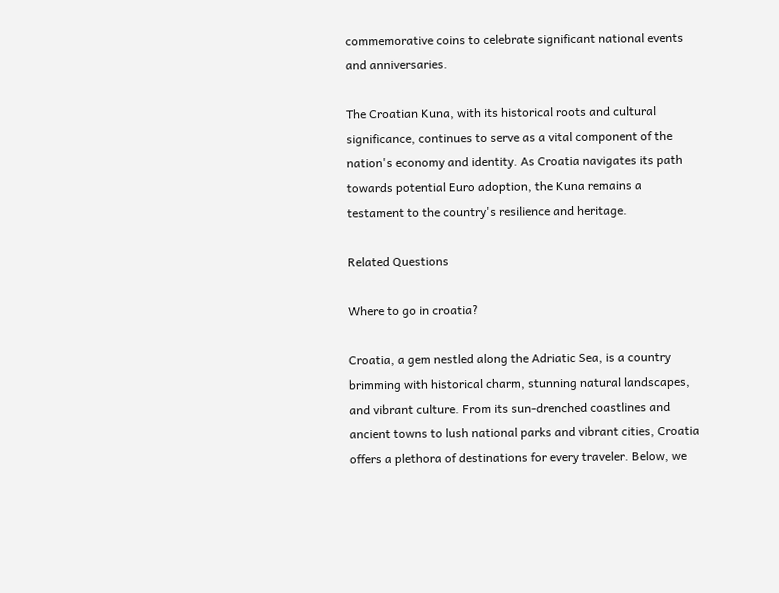commemorative coins to celebrate significant national events and anniversaries.

The Croatian Kuna, with its historical roots and cultural significance, continues to serve as a vital component of the nation's economy and identity. As Croatia navigates its path towards potential Euro adoption, the Kuna remains a testament to the country's resilience and heritage.

Related Questions

Where to go in croatia?

Croatia, a gem nestled along the Adriatic Sea, is a country brimming with historical charm, stunning natural landscapes, and vibrant culture. From its sun-drenched coastlines and ancient towns to lush national parks and vibrant cities, Croatia offers a plethora of destinations for every traveler. Below, we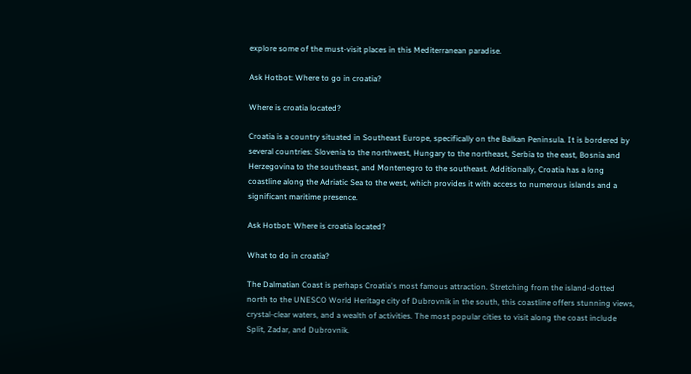explore some of the must-visit places in this Mediterranean paradise.

Ask Hotbot: Where to go in croatia?

Where is croatia located?

Croatia is a country situated in Southeast Europe, specifically on the Balkan Peninsula. It is bordered by several countries: Slovenia to the northwest, Hungary to the northeast, Serbia to the east, Bosnia and Herzegovina to the southeast, and Montenegro to the southeast. Additionally, Croatia has a long coastline along the Adriatic Sea to the west, which provides it with access to numerous islands and a significant maritime presence.

Ask Hotbot: Where is croatia located?

What to do in croatia?

The Dalmatian Coast is perhaps Croatia's most famous attraction. Stretching from the island-dotted north to the UNESCO World Heritage city of Dubrovnik in the south, this coastline offers stunning views, crystal-clear waters, and a wealth of activities. The most popular cities to visit along the coast include Split, Zadar, and Dubrovnik.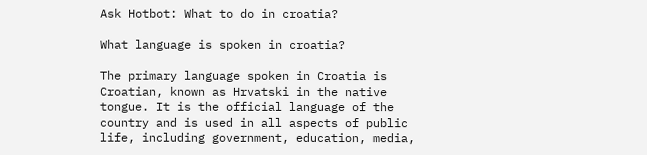Ask Hotbot: What to do in croatia?

What language is spoken in croatia?

The primary language spoken in Croatia is Croatian, known as Hrvatski in the native tongue. It is the official language of the country and is used in all aspects of public life, including government, education, media,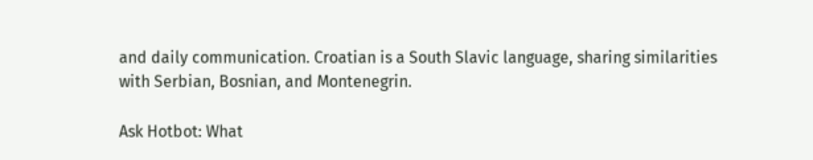and daily communication. Croatian is a South Slavic language, sharing similarities with Serbian, Bosnian, and Montenegrin.

Ask Hotbot: What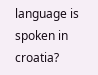language is spoken in croatia?